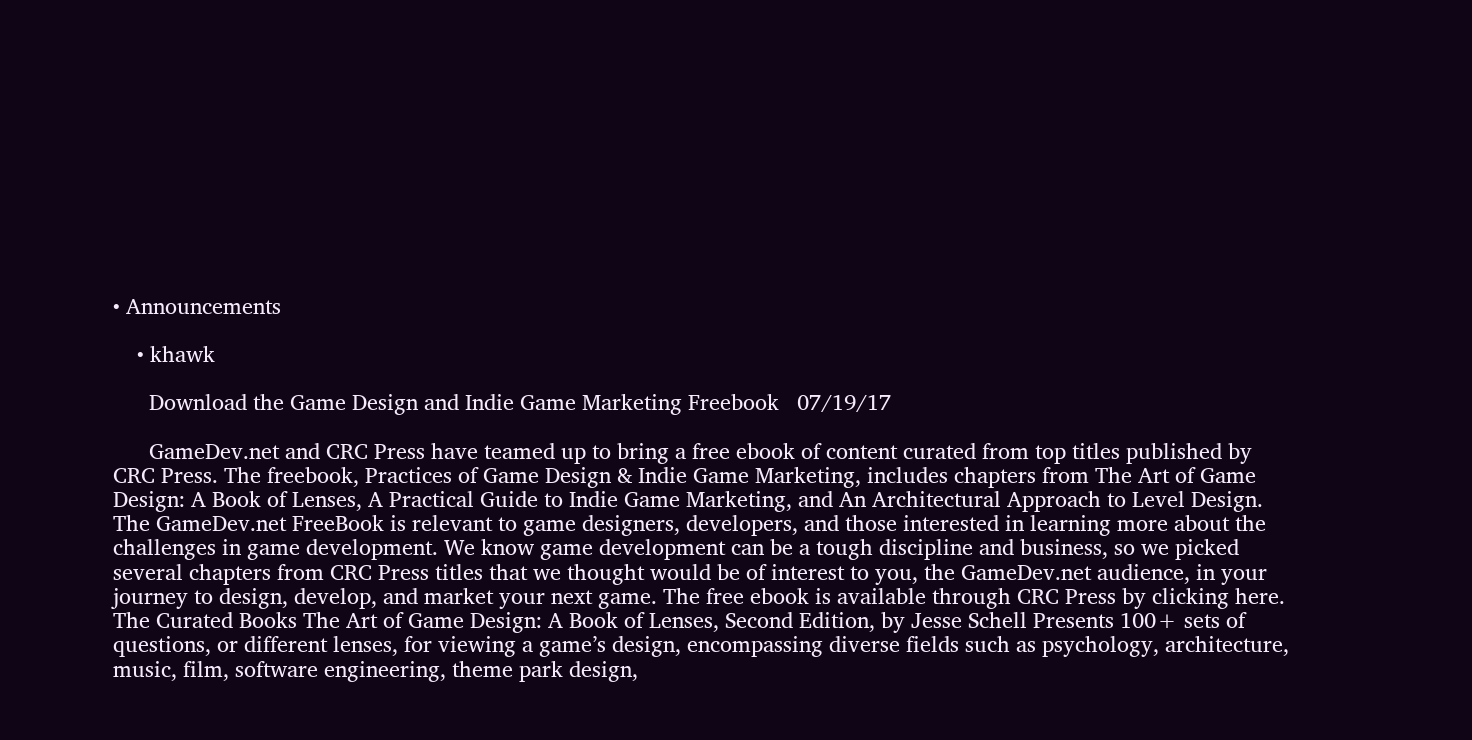• Announcements

    • khawk

      Download the Game Design and Indie Game Marketing Freebook   07/19/17

      GameDev.net and CRC Press have teamed up to bring a free ebook of content curated from top titles published by CRC Press. The freebook, Practices of Game Design & Indie Game Marketing, includes chapters from The Art of Game Design: A Book of Lenses, A Practical Guide to Indie Game Marketing, and An Architectural Approach to Level Design. The GameDev.net FreeBook is relevant to game designers, developers, and those interested in learning more about the challenges in game development. We know game development can be a tough discipline and business, so we picked several chapters from CRC Press titles that we thought would be of interest to you, the GameDev.net audience, in your journey to design, develop, and market your next game. The free ebook is available through CRC Press by clicking here. The Curated Books The Art of Game Design: A Book of Lenses, Second Edition, by Jesse Schell Presents 100+ sets of questions, or different lenses, for viewing a game’s design, encompassing diverse fields such as psychology, architecture, music, film, software engineering, theme park design,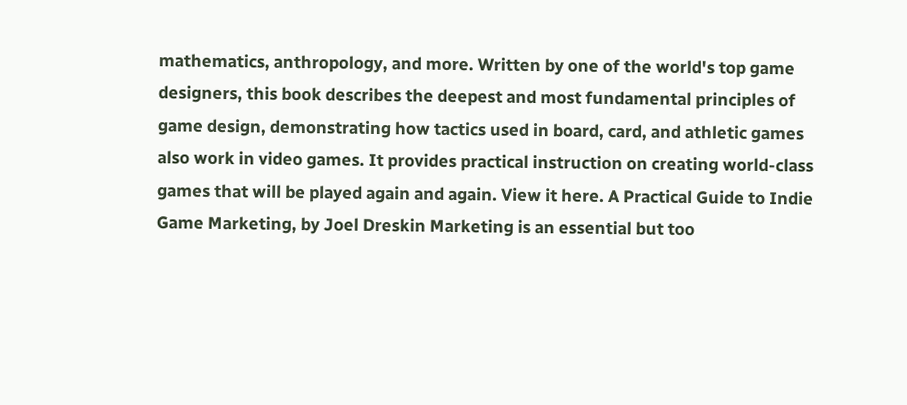mathematics, anthropology, and more. Written by one of the world's top game designers, this book describes the deepest and most fundamental principles of game design, demonstrating how tactics used in board, card, and athletic games also work in video games. It provides practical instruction on creating world-class games that will be played again and again. View it here. A Practical Guide to Indie Game Marketing, by Joel Dreskin Marketing is an essential but too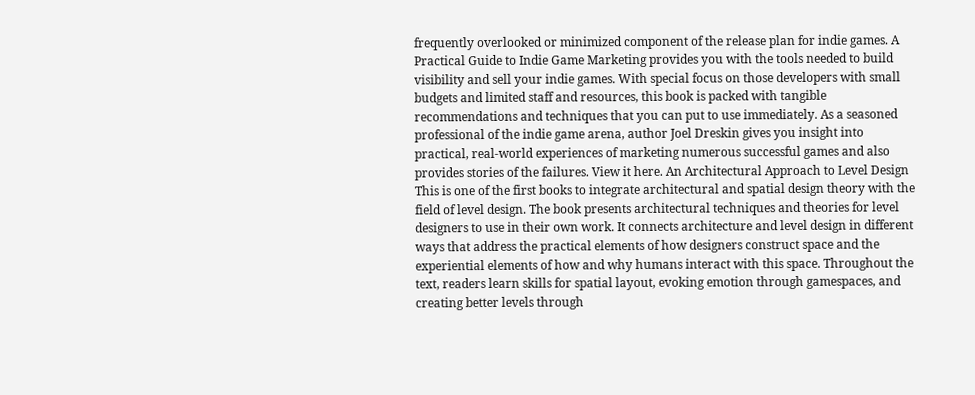frequently overlooked or minimized component of the release plan for indie games. A Practical Guide to Indie Game Marketing provides you with the tools needed to build visibility and sell your indie games. With special focus on those developers with small budgets and limited staff and resources, this book is packed with tangible recommendations and techniques that you can put to use immediately. As a seasoned professional of the indie game arena, author Joel Dreskin gives you insight into practical, real-world experiences of marketing numerous successful games and also provides stories of the failures. View it here. An Architectural Approach to Level Design This is one of the first books to integrate architectural and spatial design theory with the field of level design. The book presents architectural techniques and theories for level designers to use in their own work. It connects architecture and level design in different ways that address the practical elements of how designers construct space and the experiential elements of how and why humans interact with this space. Throughout the text, readers learn skills for spatial layout, evoking emotion through gamespaces, and creating better levels through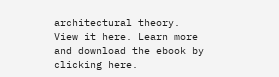architectural theory. View it here. Learn more and download the ebook by clicking here.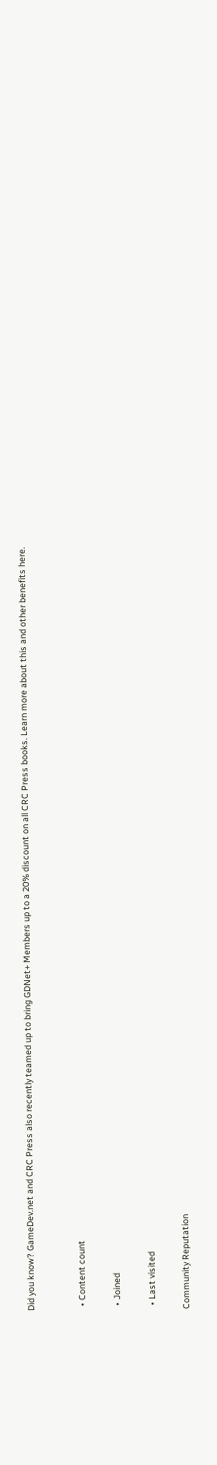Did you know? GameDev.net and CRC Press also recently teamed up to bring GDNet+ Members up to a 20% discount on all CRC Press books. Learn more about this and other benefits here.


  • Content count

  • Joined

  • Last visited

Community Reputation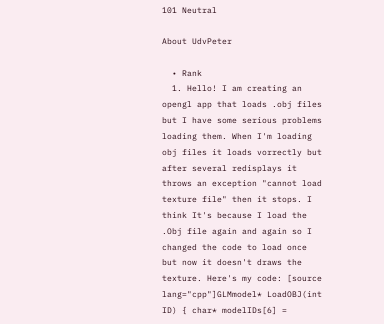101 Neutral

About UdvPeter

  • Rank
  1. Hello! I am creating an opengl app that loads .obj files but I have some serious problems loading them. When I'm loading obj files it loads vorrectly but after several redisplays it throws an exception "cannot load texture file" then it stops. I think It's because I load the .Obj file again and again so I changed the code to load once but now it doesn't draws the texture. Here's my code: [source lang="cpp"]GLMmodel* LoadOBJ(int ID) { char* modelIDs[6] =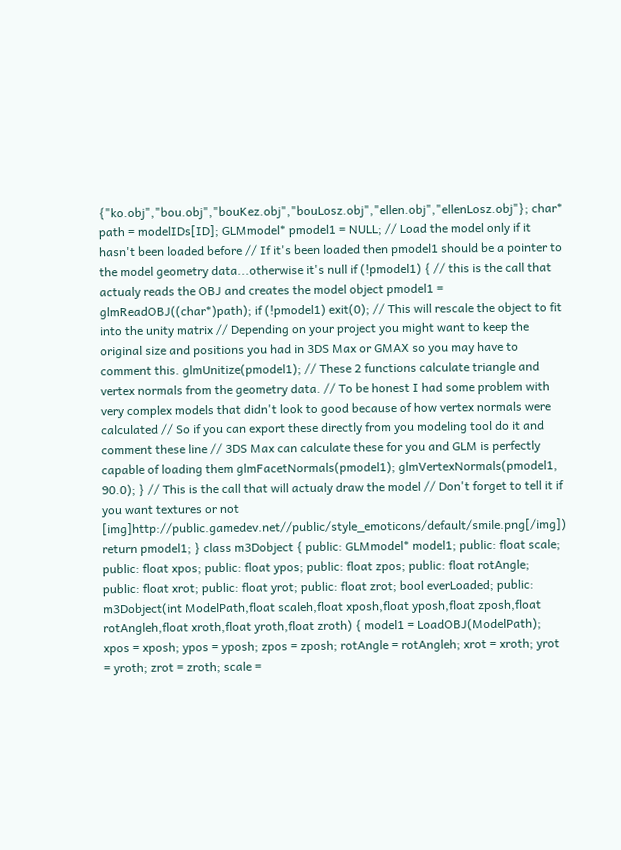{"ko.obj","bou.obj","bouKez.obj","bouLosz.obj","ellen.obj","ellenLosz.obj"}; char* path = modelIDs[ID]; GLMmodel* pmodel1 = NULL; // Load the model only if it hasn't been loaded before // If it's been loaded then pmodel1 should be a pointer to the model geometry data...otherwise it's null if (!pmodel1) { // this is the call that actualy reads the OBJ and creates the model object pmodel1 = glmReadOBJ((char*)path); if (!pmodel1) exit(0); // This will rescale the object to fit into the unity matrix // Depending on your project you might want to keep the original size and positions you had in 3DS Max or GMAX so you may have to comment this. glmUnitize(pmodel1); // These 2 functions calculate triangle and vertex normals from the geometry data. // To be honest I had some problem with very complex models that didn't look to good because of how vertex normals were calculated // So if you can export these directly from you modeling tool do it and comment these line // 3DS Max can calculate these for you and GLM is perfectly capable of loading them glmFacetNormals(pmodel1); glmVertexNormals(pmodel1, 90.0); } // This is the call that will actualy draw the model // Don't forget to tell it if you want textures or not [img]http://public.gamedev.net//public/style_emoticons/default/smile.png[/img]) return pmodel1; } class m3Dobject { public: GLMmodel* model1; public: float scale; public: float xpos; public: float ypos; public: float zpos; public: float rotAngle; public: float xrot; public: float yrot; public: float zrot; bool everLoaded; public: m3Dobject(int ModelPath,float scaleh,float xposh,float yposh,float zposh,float rotAngleh,float xroth,float yroth,float zroth) { model1 = LoadOBJ(ModelPath); xpos = xposh; ypos = yposh; zpos = zposh; rotAngle = rotAngleh; xrot = xroth; yrot = yroth; zrot = zroth; scale =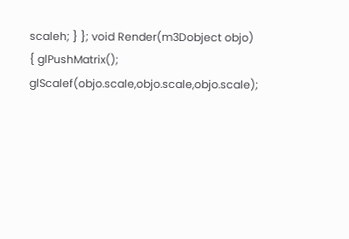scaleh; } }; void Render(m3Dobject objo) { glPushMatrix(); glScalef(objo.scale,objo.scale,objo.scale);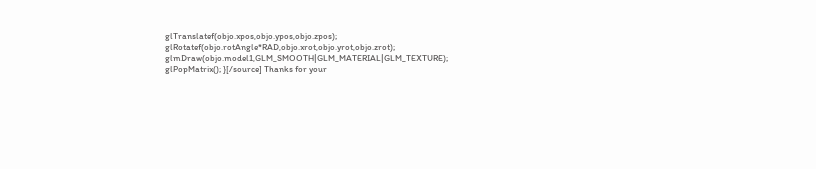glTranslatef(objo.xpos,objo.ypos,objo.zpos); glRotatef(objo.rotAngle*RAD,objo.xrot,objo.yrot,objo.zrot); glmDraw(objo.model1,GLM_SMOOTH|GLM_MATERIAL|GLM_TEXTURE); glPopMatrix(); }[/source] Thanks for your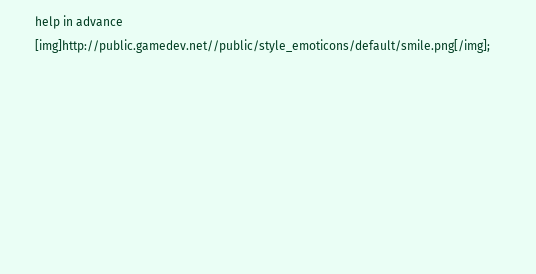help in advance [img]http://public.gamedev.net//public/style_emoticons/default/smile.png[/img];